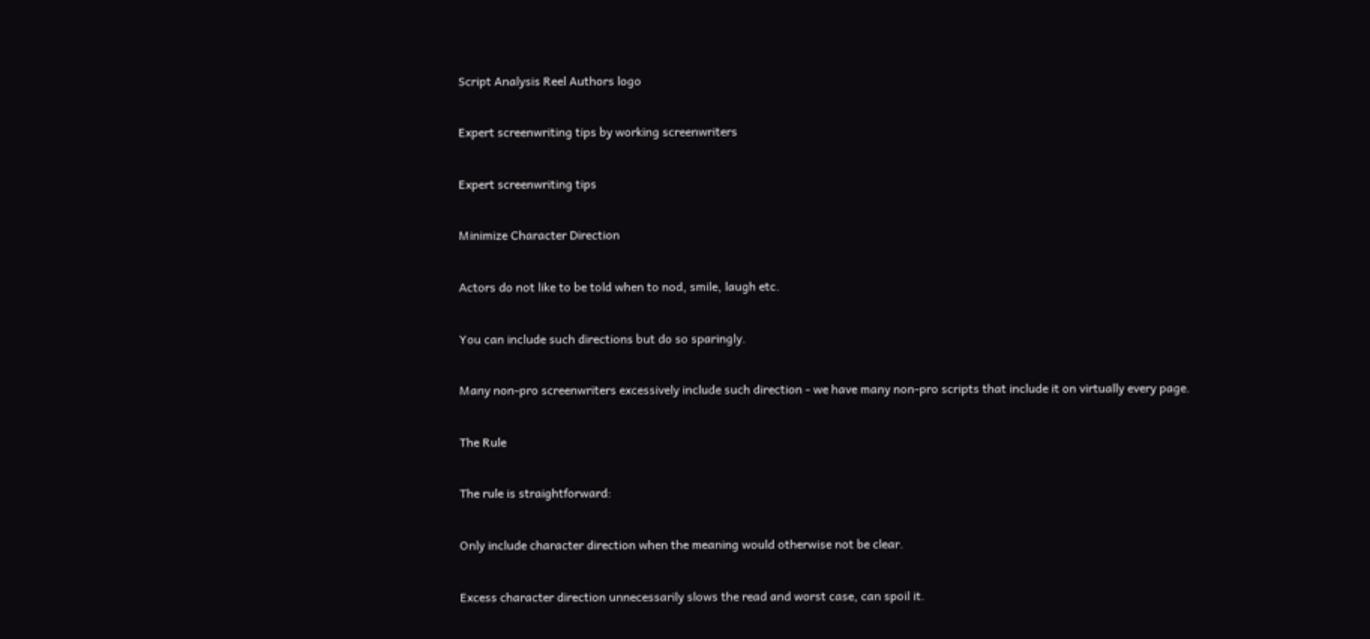Script Analysis Reel Authors logo

Expert screenwriting tips by working screenwriters

Expert screenwriting tips

Minimize Character Direction

Actors do not like to be told when to nod, smile, laugh etc.

You can include such directions but do so sparingly.

Many non-pro screenwriters excessively include such direction - we have many non-pro scripts that include it on virtually every page.

The Rule

The rule is straightforward:

Only include character direction when the meaning would otherwise not be clear.

Excess character direction unnecessarily slows the read and worst case, can spoil it.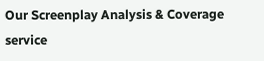Our Screenplay Analysis & Coverage service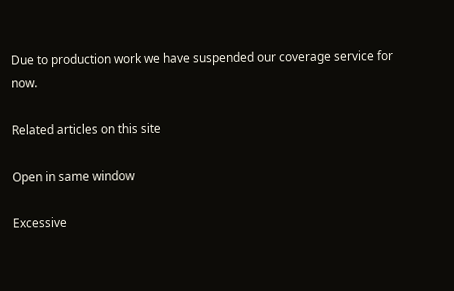Due to production work we have suspended our coverage service for now.

Related articles on this site

Open in same window

Excessive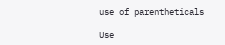use of parentheticals

Use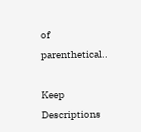of parenthetical..

Keep Descriptions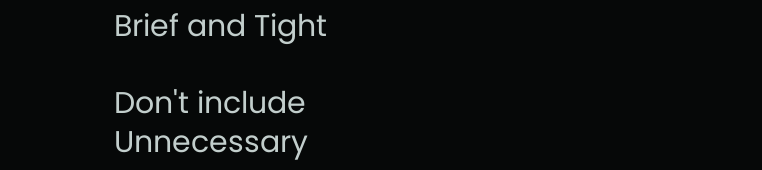Brief and Tight

Don't include Unnecessary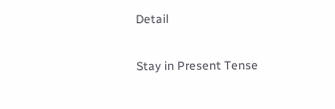Detail

Stay in Present Tense